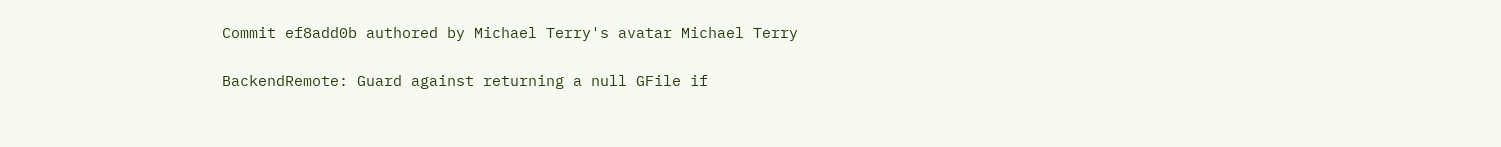Commit ef8add0b authored by Michael Terry's avatar Michael Terry

BackendRemote: Guard against returning a null GFile if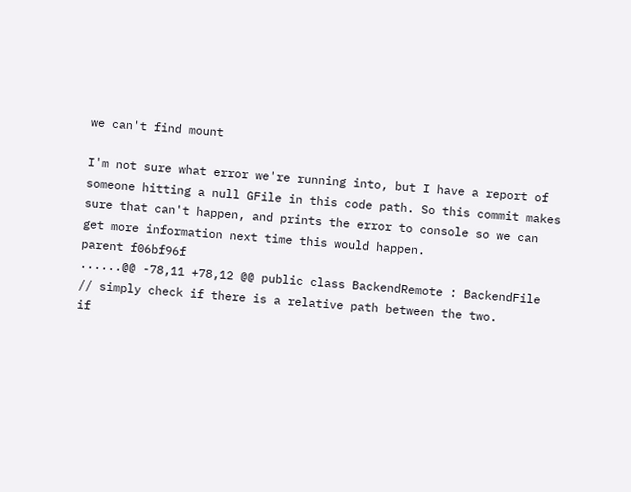we can't find mount

I'm not sure what error we're running into, but I have a report of
someone hitting a null GFile in this code path. So this commit makes
sure that can't happen, and prints the error to console so we can
get more information next time this would happen.
parent f06bf96f
......@@ -78,11 +78,12 @@ public class BackendRemote : BackendFile
// simply check if there is a relative path between the two.
if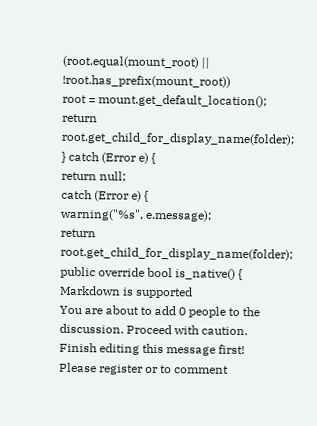(root.equal(mount_root) || !root.has_prefix(mount_root))
root = mount.get_default_location();
return root.get_child_for_display_name(folder);
} catch (Error e) {
return null;
catch (Error e) {
warning("%s", e.message);
return root.get_child_for_display_name(folder);
public override bool is_native() {
Markdown is supported
You are about to add 0 people to the discussion. Proceed with caution.
Finish editing this message first!
Please register or to comment